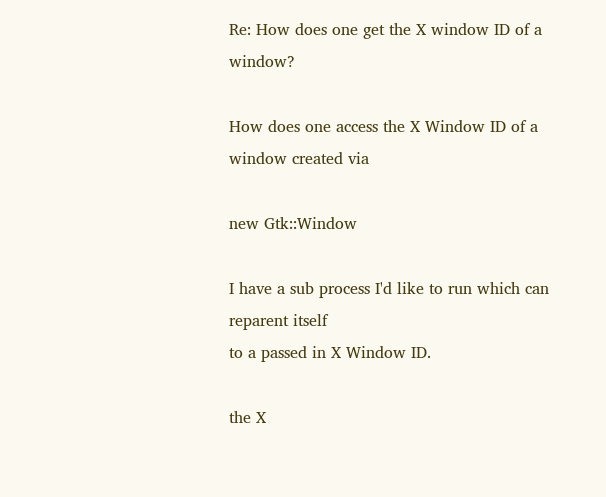Re: How does one get the X window ID of a window?

How does one access the X Window ID of a window created via

new Gtk::Window

I have a sub process I'd like to run which can reparent itself
to a passed in X Window ID.

the X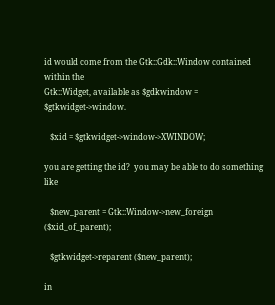id would come from the Gtk::Gdk::Window contained within the
Gtk::Widget, available as $gdkwindow = $gtkwidget->window.

   $xid = $gtkwidget->window->XWINDOW;

you are getting the id?  you may be able to do something like

   $new_parent = Gtk::Window->new_foreign ($xid_of_parent);

   $gtkwidget->reparent ($new_parent);

in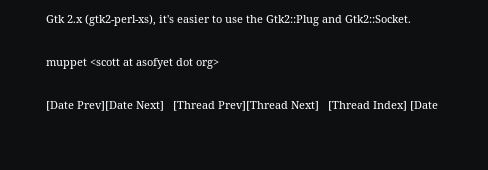Gtk 2.x (gtk2-perl-xs), it's easier to use the Gtk2::Plug and Gtk2::Socket.

muppet <scott at asofyet dot org>

[Date Prev][Date Next]   [Thread Prev][Thread Next]   [Thread Index] [Date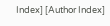Index] [Author Index]